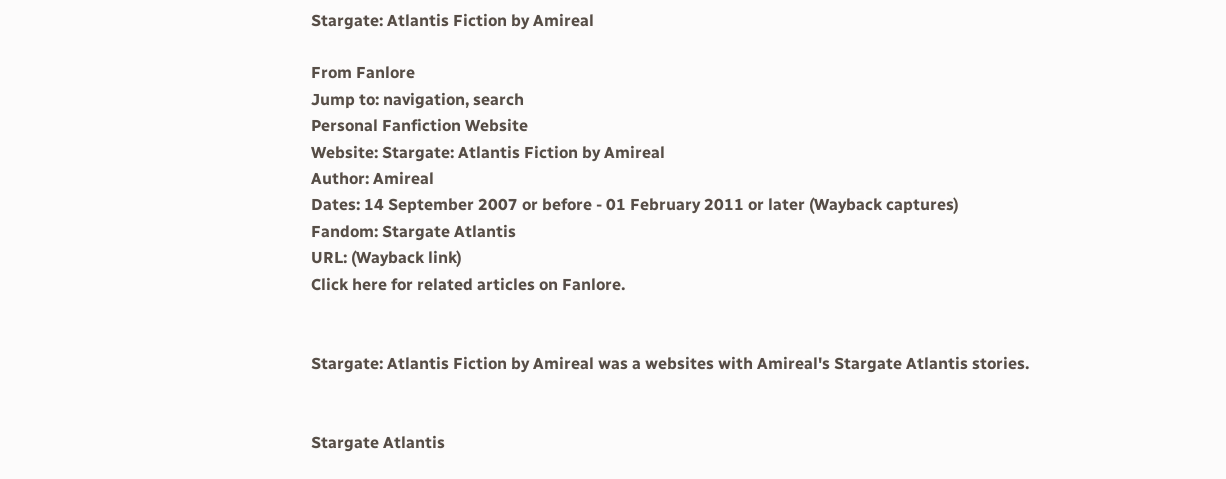Stargate: Atlantis Fiction by Amireal

From Fanlore
Jump to: navigation, search
Personal Fanfiction Website
Website: Stargate: Atlantis Fiction by Amireal
Author: Amireal
Dates: 14 September 2007 or before - 01 February 2011 or later (Wayback captures)
Fandom: Stargate Atlantis
URL: (Wayback link)
Click here for related articles on Fanlore.


Stargate: Atlantis Fiction by Amireal was a websites with Amireal's Stargate Atlantis stories.


Stargate Atlantis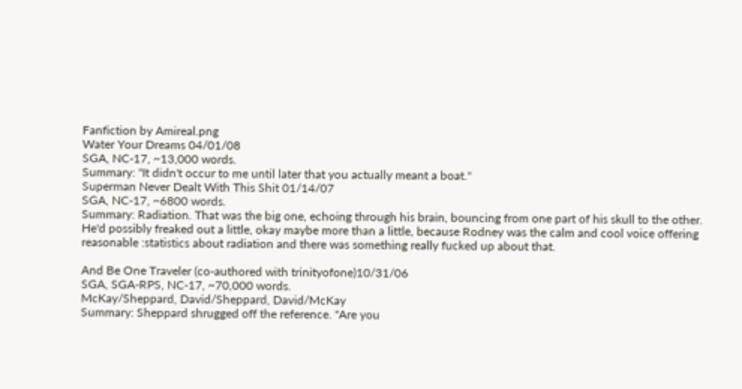Fanfiction by Amireal.png
Water Your Dreams 04/01/08
SGA, NC-17, ~13,000 words.
Summary: "It didn't occur to me until later that you actually meant a boat."
Superman Never Dealt With This Shit 01/14/07
SGA, NC-17, ~6800 words.
Summary: Radiation. That was the big one, echoing through his brain, bouncing from one part of his skull to the other.
He'd possibly freaked out a little, okay maybe more than a little, because Rodney was the calm and cool voice offering reasonable :statistics about radiation and there was something really fucked up about that.

And Be One Traveler (co-authored with trinityofone)10/31/06
SGA, SGA-RPS, NC-17, ~70,000 words.
McKay/Sheppard, David/Sheppard, David/McKay
Summary: Sheppard shrugged off the reference. "Are you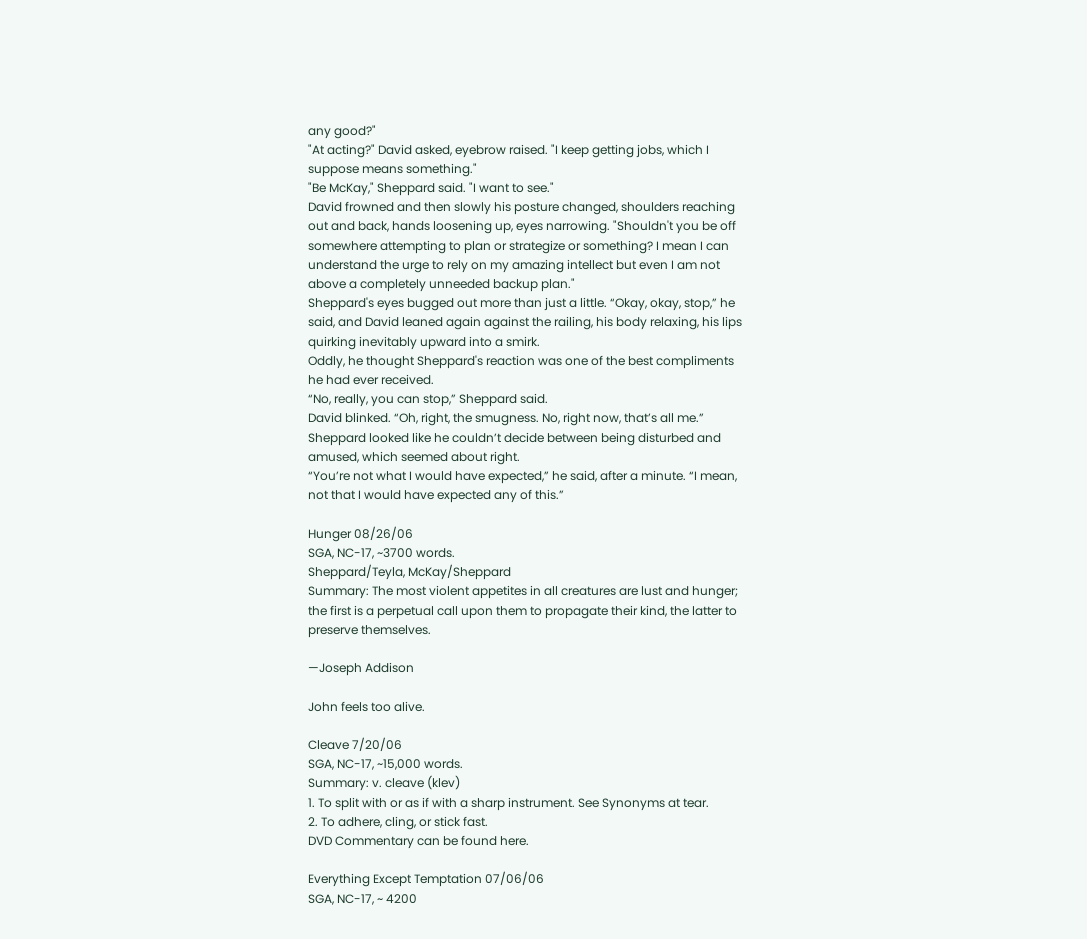any good?"
"At acting?" David asked, eyebrow raised. "I keep getting jobs, which I suppose means something."
"Be McKay," Sheppard said. "I want to see."
David frowned and then slowly his posture changed, shoulders reaching out and back, hands loosening up, eyes narrowing. "Shouldn't you be off somewhere attempting to plan or strategize or something? I mean I can understand the urge to rely on my amazing intellect but even I am not above a completely unneeded backup plan."
Sheppard's eyes bugged out more than just a little. “Okay, okay, stop,” he said, and David leaned again against the railing, his body relaxing, his lips quirking inevitably upward into a smirk.
Oddly, he thought Sheppard's reaction was one of the best compliments he had ever received.
“No, really, you can stop,” Sheppard said.
David blinked. “Oh, right, the smugness. No, right now, that’s all me.”
Sheppard looked like he couldn’t decide between being disturbed and amused, which seemed about right.
“You’re not what I would have expected,” he said, after a minute. “I mean, not that I would have expected any of this.”

Hunger 08/26/06
SGA, NC-17, ~3700 words.
Sheppard/Teyla, McKay/Sheppard
Summary: The most violent appetites in all creatures are lust and hunger; the first is a perpetual call upon them to propagate their kind, the latter to preserve themselves.

—Joseph Addison

John feels too alive.

Cleave 7/20/06
SGA, NC-17, ~15,000 words.
Summary: v. cleave (klev)
1. To split with or as if with a sharp instrument. See Synonyms at tear.
2. To adhere, cling, or stick fast.
DVD Commentary can be found here.

Everything Except Temptation 07/06/06
SGA, NC-17, ~ 4200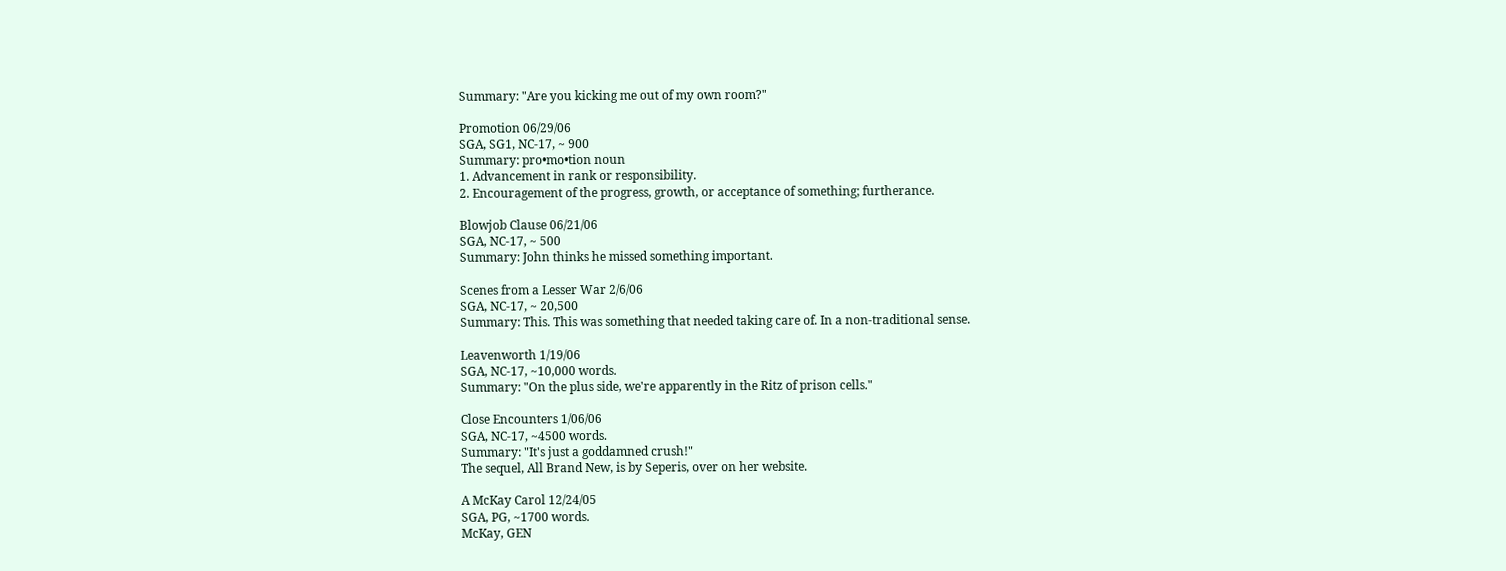Summary: "Are you kicking me out of my own room?"

Promotion 06/29/06
SGA, SG1, NC-17, ~ 900
Summary: pro•mo•tion noun
1. Advancement in rank or responsibility.
2. Encouragement of the progress, growth, or acceptance of something; furtherance.

Blowjob Clause 06/21/06
SGA, NC-17, ~ 500
Summary: John thinks he missed something important.

Scenes from a Lesser War 2/6/06
SGA, NC-17, ~ 20,500
Summary: This. This was something that needed taking care of. In a non-traditional sense.

Leavenworth 1/19/06
SGA, NC-17, ~10,000 words.
Summary: "On the plus side, we're apparently in the Ritz of prison cells."

Close Encounters 1/06/06
SGA, NC-17, ~4500 words.
Summary: "It's just a goddamned crush!"
The sequel, All Brand New, is by Seperis, over on her website.

A McKay Carol 12/24/05
SGA, PG, ~1700 words.
McKay, GEN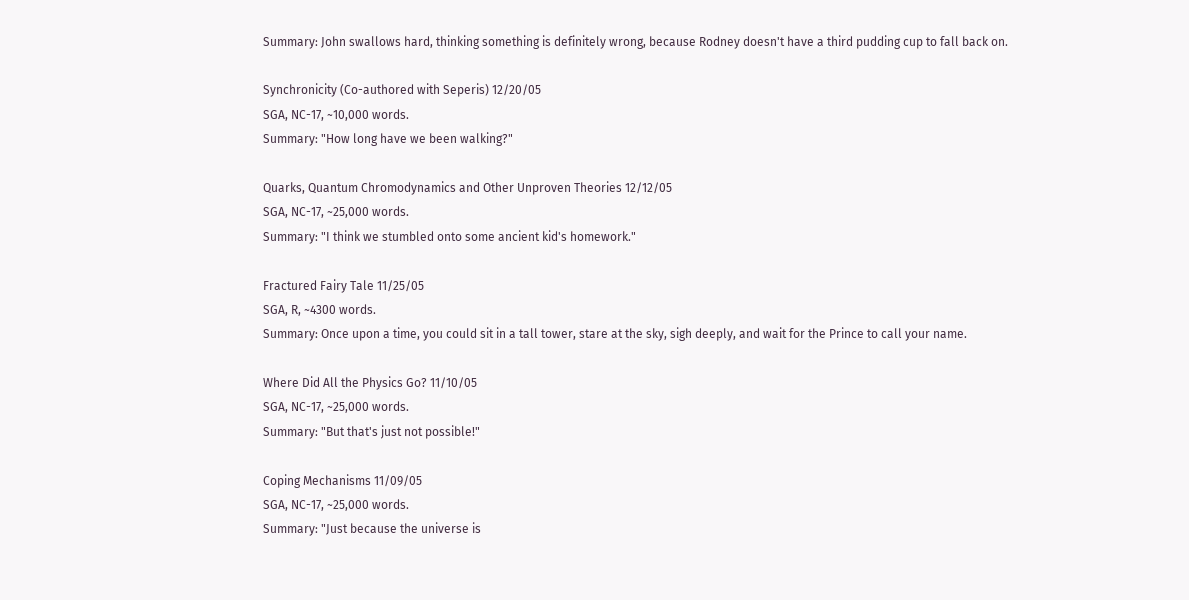Summary: John swallows hard, thinking something is definitely wrong, because Rodney doesn't have a third pudding cup to fall back on.

Synchronicity (Co-authored with Seperis) 12/20/05
SGA, NC-17, ~10,000 words.
Summary: "How long have we been walking?"

Quarks, Quantum Chromodynamics and Other Unproven Theories 12/12/05
SGA, NC-17, ~25,000 words.
Summary: "I think we stumbled onto some ancient kid's homework."

Fractured Fairy Tale 11/25/05
SGA, R, ~4300 words.
Summary: Once upon a time, you could sit in a tall tower, stare at the sky, sigh deeply, and wait for the Prince to call your name.

Where Did All the Physics Go? 11/10/05
SGA, NC-17, ~25,000 words.
Summary: "But that's just not possible!"

Coping Mechanisms 11/09/05
SGA, NC-17, ~25,000 words.
Summary: "Just because the universe is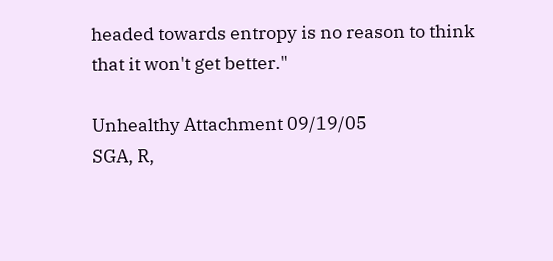headed towards entropy is no reason to think that it won't get better."

Unhealthy Attachment 09/19/05
SGA, R,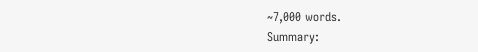~7,000 words.
Summary: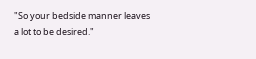"So your bedside manner leaves a lot to be desired."